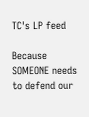TC's LP feed

Because SOMEONE needs to defend our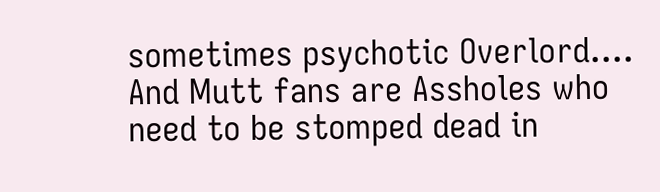sometimes psychotic Overlord....
And Mutt fans are Assholes who need to be stomped dead in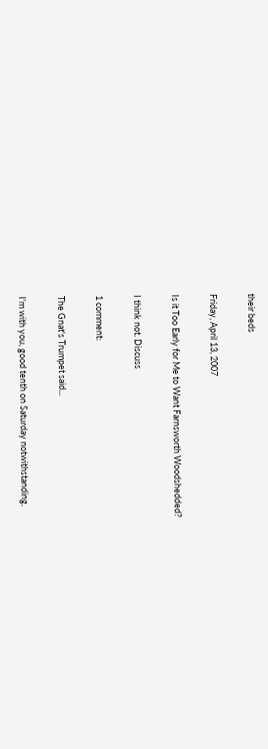their beds

Friday, April 13, 2007

Is it Too Early for Me to Want Farnsworth Woodshedded?

I think not. Discuss

1 comment:

The Gnat's Trumpet said...

I'm with you, good tenth on Saturday notwithstanding.